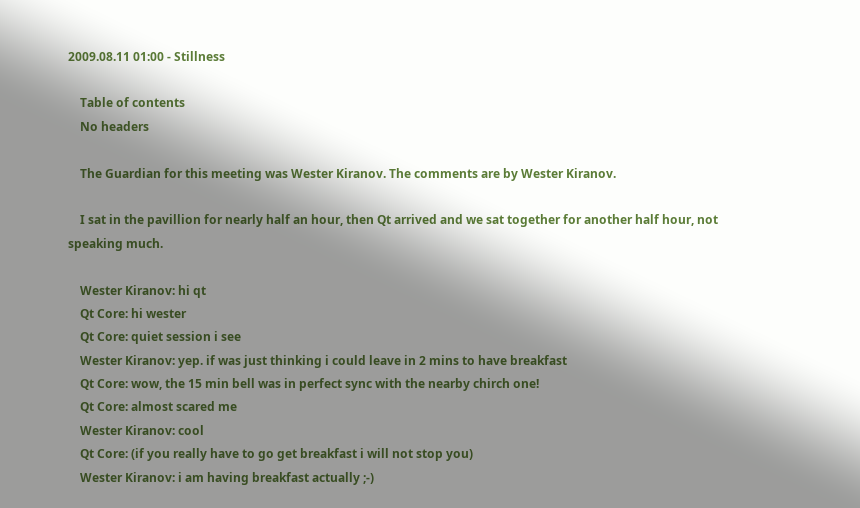2009.08.11 01:00 - Stillness

    Table of contents
    No headers

    The Guardian for this meeting was Wester Kiranov. The comments are by Wester Kiranov.

    I sat in the pavillion for nearly half an hour, then Qt arrived and we sat together for another half hour, not speaking much.

    Wester Kiranov: hi qt
    Qt Core: hi wester
    Qt Core: quiet session i see
    Wester Kiranov: yep. if was just thinking i could leave in 2 mins to have breakfast
    Qt Core: wow, the 15 min bell was in perfect sync with the nearby chirch one!
    Qt Core: almost scared me
    Wester Kiranov: cool
    Qt Core: (if you really have to go get breakfast i will not stop you)
    Wester Kiranov: i am having breakfast actually ;-)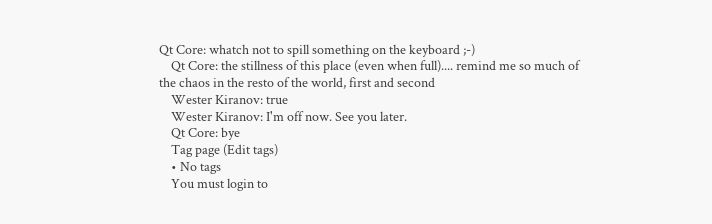Qt Core: whatch not to spill something on the keyboard ;-)
    Qt Core: the stillness of this place (even when full).... remind me so much of the chaos in the resto of the world, first and second
    Wester Kiranov: true
    Wester Kiranov: I'm off now. See you later.
    Qt Core: bye
    Tag page (Edit tags)
    • No tags
    You must login to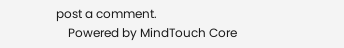post a comment.
    Powered by MindTouch Core